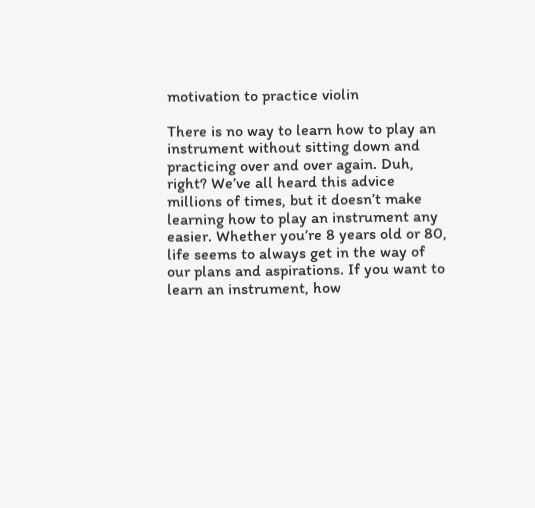motivation to practice violin

There is no way to learn how to play an instrument without sitting down and practicing over and over again. Duh, right? We’ve all heard this advice millions of times, but it doesn’t make learning how to play an instrument any easier. Whether you’re 8 years old or 80, life seems to always get in the way of our plans and aspirations. If you want to learn an instrument, how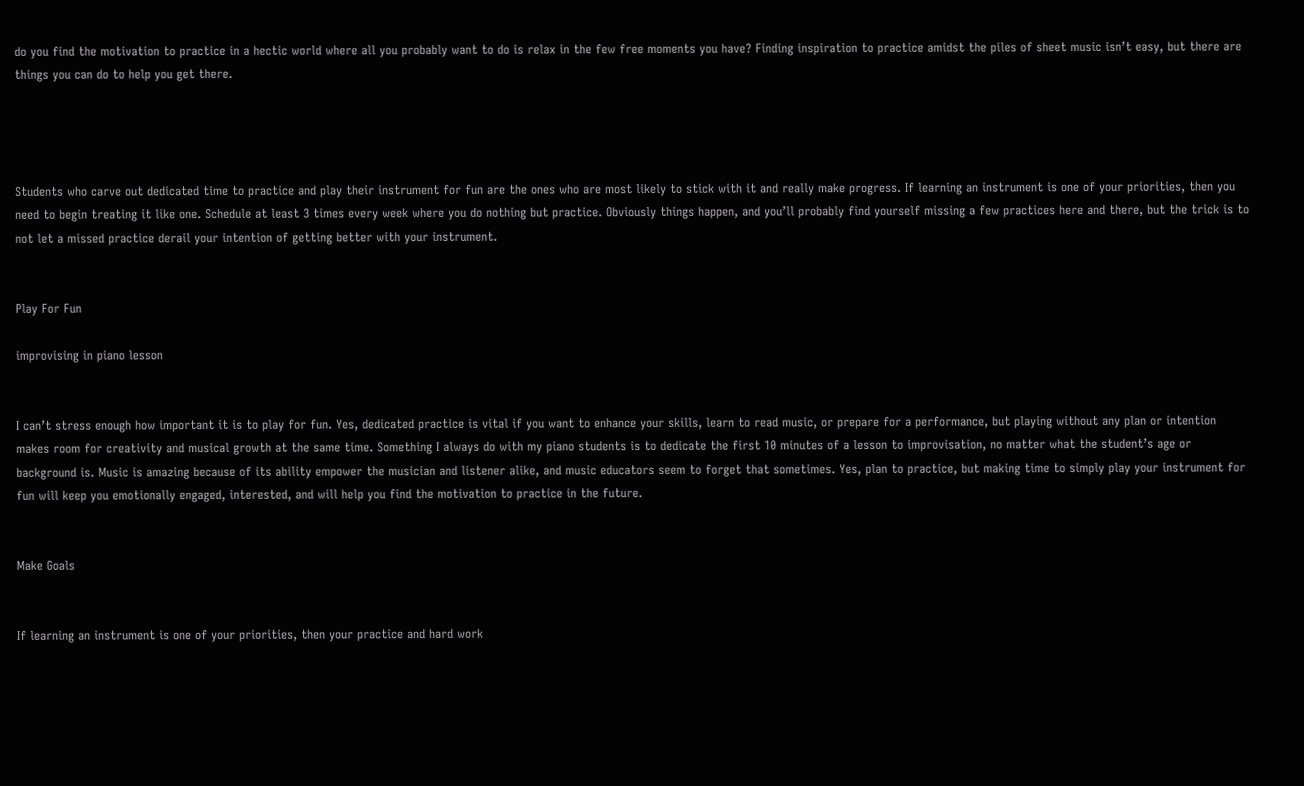do you find the motivation to practice in a hectic world where all you probably want to do is relax in the few free moments you have? Finding inspiration to practice amidst the piles of sheet music isn’t easy, but there are things you can do to help you get there.




Students who carve out dedicated time to practice and play their instrument for fun are the ones who are most likely to stick with it and really make progress. If learning an instrument is one of your priorities, then you need to begin treating it like one. Schedule at least 3 times every week where you do nothing but practice. Obviously things happen, and you’ll probably find yourself missing a few practices here and there, but the trick is to not let a missed practice derail your intention of getting better with your instrument.


Play For Fun

improvising in piano lesson


I can’t stress enough how important it is to play for fun. Yes, dedicated practice is vital if you want to enhance your skills, learn to read music, or prepare for a performance, but playing without any plan or intention makes room for creativity and musical growth at the same time. Something I always do with my piano students is to dedicate the first 10 minutes of a lesson to improvisation, no matter what the student’s age or background is. Music is amazing because of its ability empower the musician and listener alike, and music educators seem to forget that sometimes. Yes, plan to practice, but making time to simply play your instrument for fun will keep you emotionally engaged, interested, and will help you find the motivation to practice in the future.


Make Goals


If learning an instrument is one of your priorities, then your practice and hard work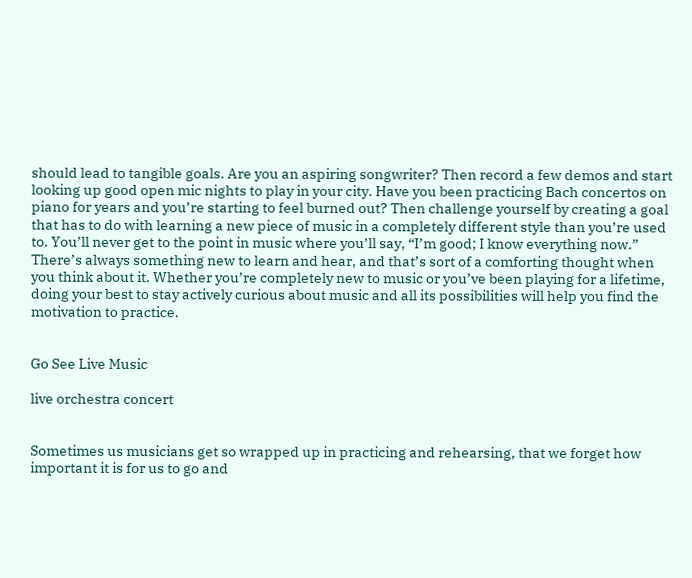should lead to tangible goals. Are you an aspiring songwriter? Then record a few demos and start looking up good open mic nights to play in your city. Have you been practicing Bach concertos on piano for years and you’re starting to feel burned out? Then challenge yourself by creating a goal that has to do with learning a new piece of music in a completely different style than you’re used to. You’ll never get to the point in music where you’ll say, “I’m good; I know everything now.” There’s always something new to learn and hear, and that’s sort of a comforting thought when you think about it. Whether you’re completely new to music or you’ve been playing for a lifetime, doing your best to stay actively curious about music and all its possibilities will help you find the motivation to practice.


Go See Live Music

live orchestra concert


Sometimes us musicians get so wrapped up in practicing and rehearsing, that we forget how important it is for us to go and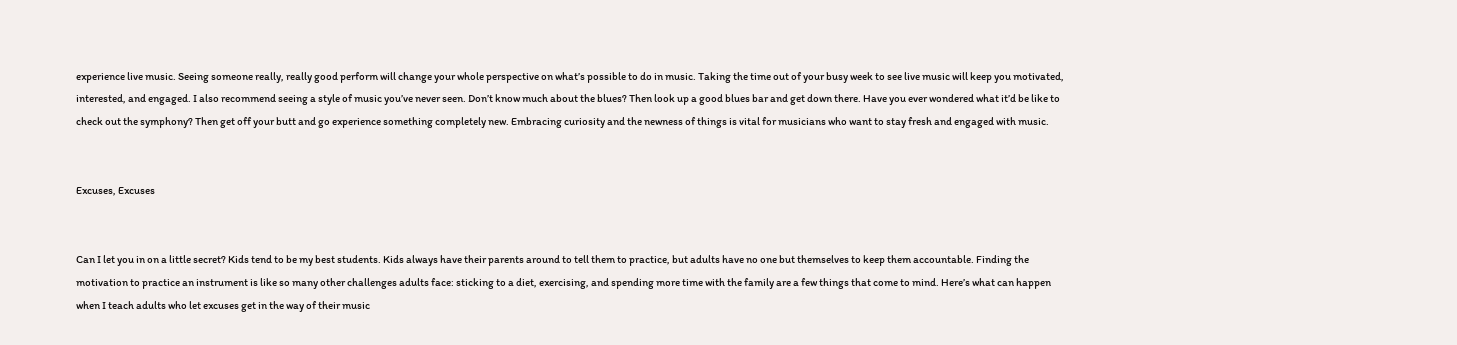experience live music. Seeing someone really, really good perform will change your whole perspective on what’s possible to do in music. Taking the time out of your busy week to see live music will keep you motivated, interested, and engaged. I also recommend seeing a style of music you’ve never seen. Don’t know much about the blues? Then look up a good blues bar and get down there. Have you ever wondered what it’d be like to check out the symphony? Then get off your butt and go experience something completely new. Embracing curiosity and the newness of things is vital for musicians who want to stay fresh and engaged with music.


Excuses, Excuses


Can I let you in on a little secret? Kids tend to be my best students. Kids always have their parents around to tell them to practice, but adults have no one but themselves to keep them accountable. Finding the motivation to practice an instrument is like so many other challenges adults face: sticking to a diet, exercising, and spending more time with the family are a few things that come to mind. Here’s what can happen when I teach adults who let excuses get in the way of their music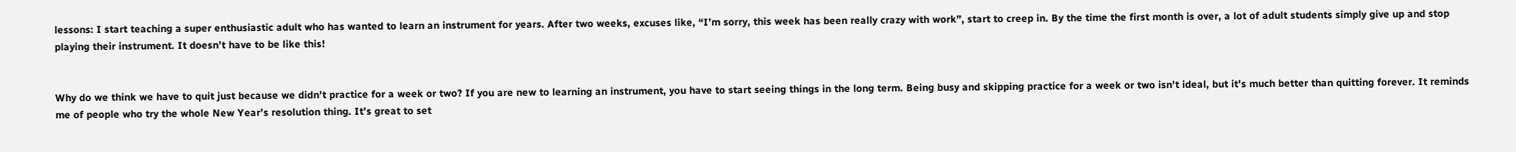lessons: I start teaching a super enthusiastic adult who has wanted to learn an instrument for years. After two weeks, excuses like, “I’m sorry, this week has been really crazy with work”, start to creep in. By the time the first month is over, a lot of adult students simply give up and stop playing their instrument. It doesn’t have to be like this!


Why do we think we have to quit just because we didn’t practice for a week or two? If you are new to learning an instrument, you have to start seeing things in the long term. Being busy and skipping practice for a week or two isn’t ideal, but it’s much better than quitting forever. It reminds me of people who try the whole New Year’s resolution thing. It’s great to set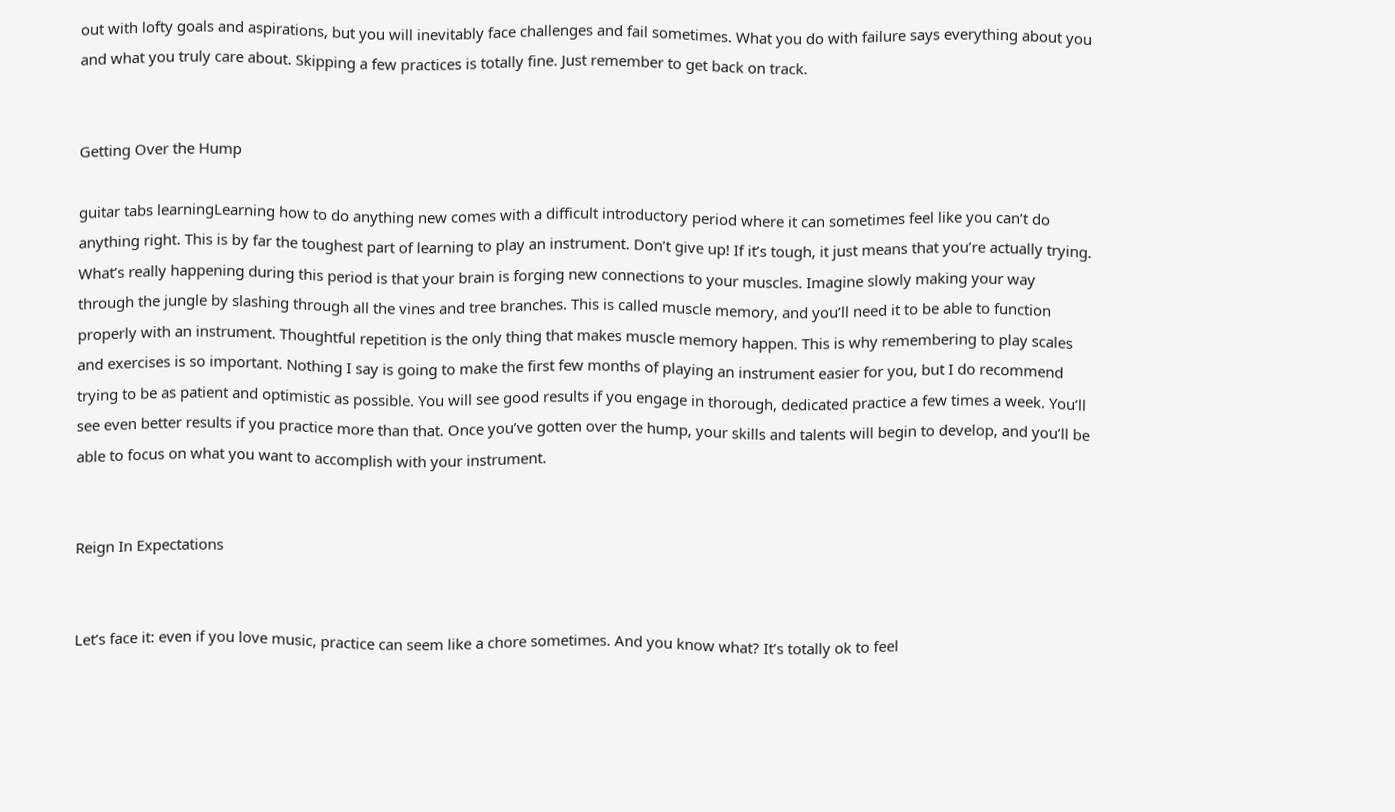out with lofty goals and aspirations, but you will inevitably face challenges and fail sometimes. What you do with failure says everything about you and what you truly care about. Skipping a few practices is totally fine. Just remember to get back on track.


Getting Over the Hump

guitar tabs learningLearning how to do anything new comes with a difficult introductory period where it can sometimes feel like you can’t do anything right. This is by far the toughest part of learning to play an instrument. Don’t give up! If it’s tough, it just means that you’re actually trying. What’s really happening during this period is that your brain is forging new connections to your muscles. Imagine slowly making your way through the jungle by slashing through all the vines and tree branches. This is called muscle memory, and you’ll need it to be able to function properly with an instrument. Thoughtful repetition is the only thing that makes muscle memory happen. This is why remembering to play scales and exercises is so important. Nothing I say is going to make the first few months of playing an instrument easier for you, but I do recommend trying to be as patient and optimistic as possible. You will see good results if you engage in thorough, dedicated practice a few times a week. You’ll see even better results if you practice more than that. Once you’ve gotten over the hump, your skills and talents will begin to develop, and you’ll be able to focus on what you want to accomplish with your instrument.


Reign In Expectations


Let’s face it: even if you love music, practice can seem like a chore sometimes. And you know what? It’s totally ok to feel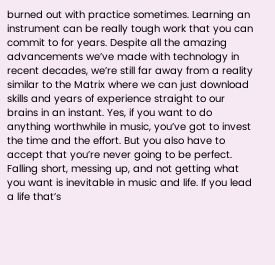burned out with practice sometimes. Learning an instrument can be really tough work that you can commit to for years. Despite all the amazing advancements we’ve made with technology in recent decades, we’re still far away from a reality similar to the Matrix where we can just download skills and years of experience straight to our brains in an instant. Yes, if you want to do anything worthwhile in music, you’ve got to invest the time and the effort. But you also have to accept that you’re never going to be perfect. Falling short, messing up, and not getting what you want is inevitable in music and life. If you lead a life that’s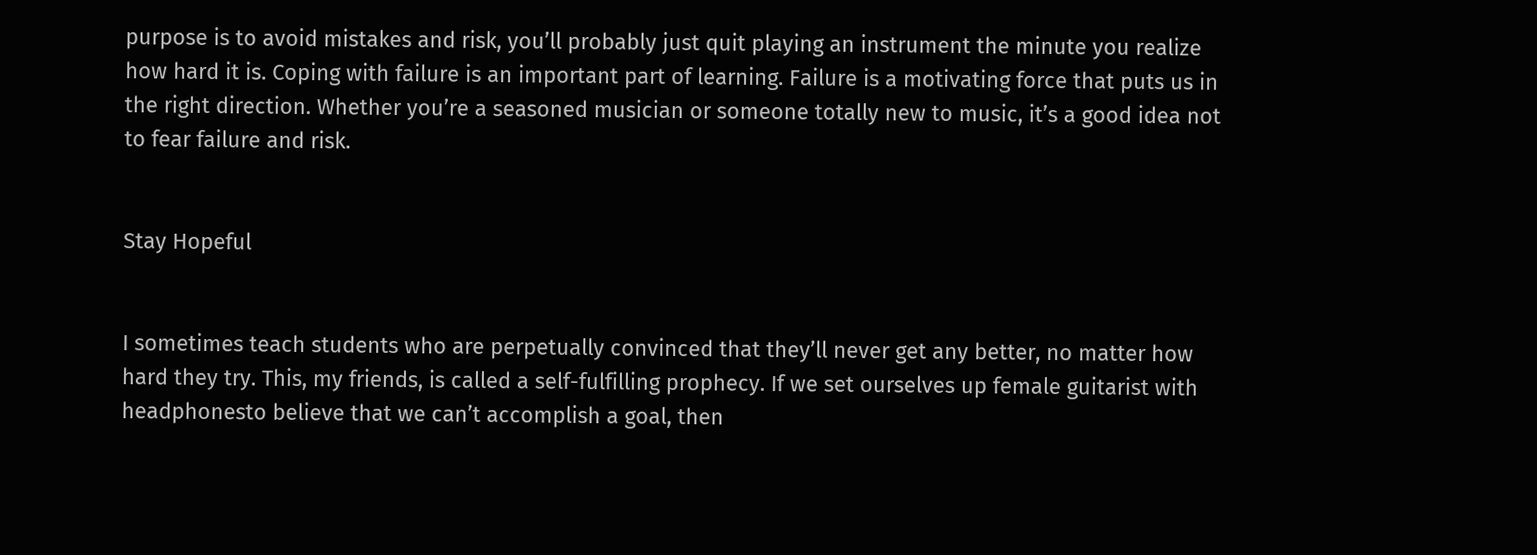purpose is to avoid mistakes and risk, you’ll probably just quit playing an instrument the minute you realize how hard it is. Coping with failure is an important part of learning. Failure is a motivating force that puts us in the right direction. Whether you’re a seasoned musician or someone totally new to music, it’s a good idea not to fear failure and risk.


Stay Hopeful


I sometimes teach students who are perpetually convinced that they’ll never get any better, no matter how hard they try. This, my friends, is called a self-fulfilling prophecy. If we set ourselves up female guitarist with headphonesto believe that we can’t accomplish a goal, then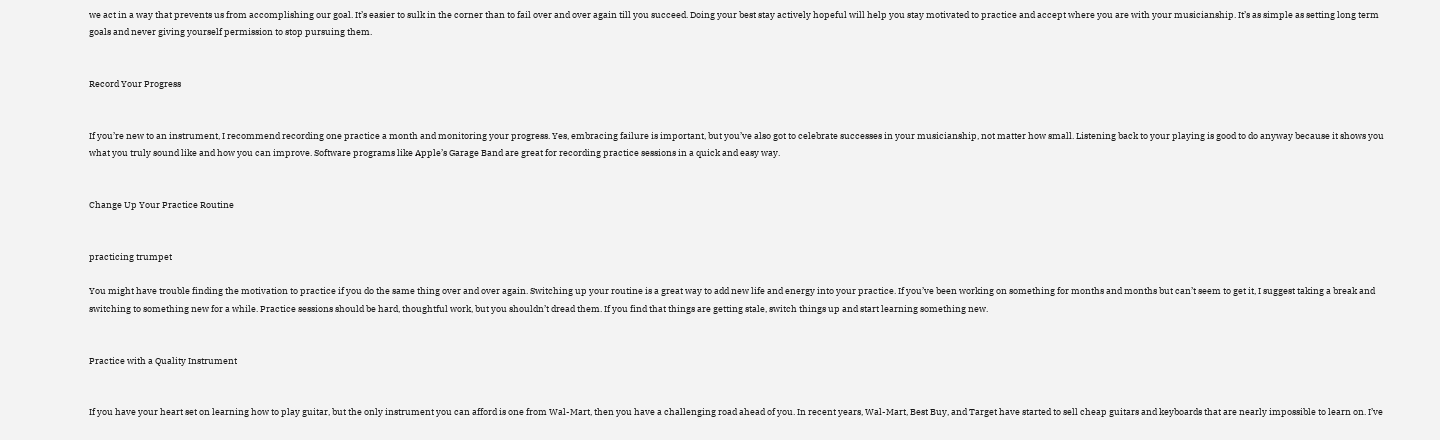we act in a way that prevents us from accomplishing our goal. It’s easier to sulk in the corner than to fail over and over again till you succeed. Doing your best stay actively hopeful will help you stay motivated to practice and accept where you are with your musicianship. It’s as simple as setting long term goals and never giving yourself permission to stop pursuing them.


Record Your Progress


If you’re new to an instrument, I recommend recording one practice a month and monitoring your progress. Yes, embracing failure is important, but you’ve also got to celebrate successes in your musicianship, not matter how small. Listening back to your playing is good to do anyway because it shows you what you truly sound like and how you can improve. Software programs like Apple’s Garage Band are great for recording practice sessions in a quick and easy way.


Change Up Your Practice Routine


practicing trumpet

You might have trouble finding the motivation to practice if you do the same thing over and over again. Switching up your routine is a great way to add new life and energy into your practice. If you’ve been working on something for months and months but can’t seem to get it, I suggest taking a break and switching to something new for a while. Practice sessions should be hard, thoughtful work, but you shouldn’t dread them. If you find that things are getting stale, switch things up and start learning something new.


Practice with a Quality Instrument


If you have your heart set on learning how to play guitar, but the only instrument you can afford is one from Wal-Mart, then you have a challenging road ahead of you. In recent years, Wal-Mart, Best Buy, and Target have started to sell cheap guitars and keyboards that are nearly impossible to learn on. I’ve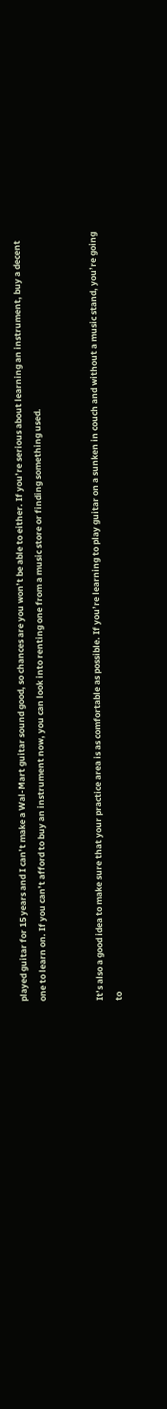played guitar for 15 years and I can’t make a Wal-Mart guitar sound good, so chances are you won’t be able to either. If you’re serious about learning an instrument, buy a decent one to learn on. If you can’t afford to buy an instrument now, you can look into renting one from a music store or finding something used.


It’s also a good idea to make sure that your practice area is as comfortable as possible. If you’re learning to play guitar on a sunken in couch and without a music stand, you’re going to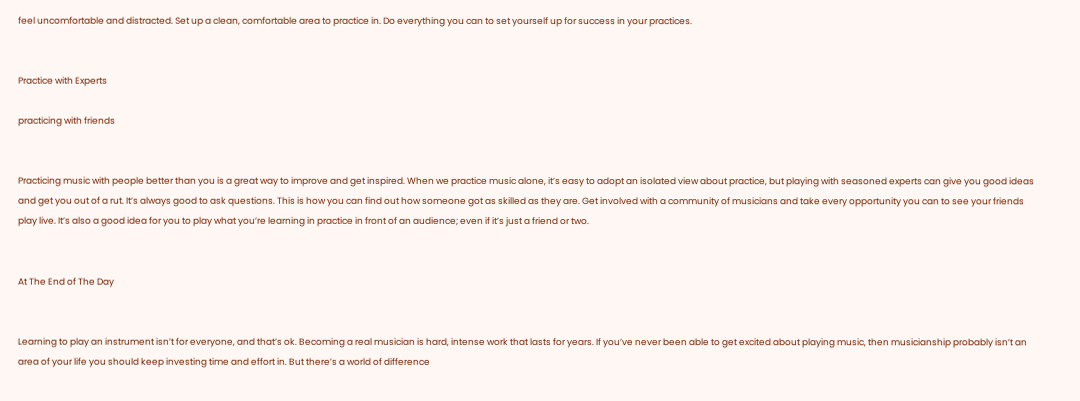feel uncomfortable and distracted. Set up a clean, comfortable area to practice in. Do everything you can to set yourself up for success in your practices.


Practice with Experts

practicing with friends


Practicing music with people better than you is a great way to improve and get inspired. When we practice music alone, it’s easy to adopt an isolated view about practice, but playing with seasoned experts can give you good ideas and get you out of a rut. It’s always good to ask questions. This is how you can find out how someone got as skilled as they are. Get involved with a community of musicians and take every opportunity you can to see your friends play live. It’s also a good idea for you to play what you’re learning in practice in front of an audience; even if it’s just a friend or two.


At The End of The Day


Learning to play an instrument isn’t for everyone, and that’s ok. Becoming a real musician is hard, intense work that lasts for years. If you’ve never been able to get excited about playing music, then musicianship probably isn’t an area of your life you should keep investing time and effort in. But there’s a world of difference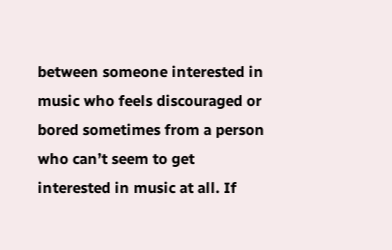between someone interested in music who feels discouraged or bored sometimes from a person who can’t seem to get interested in music at all. If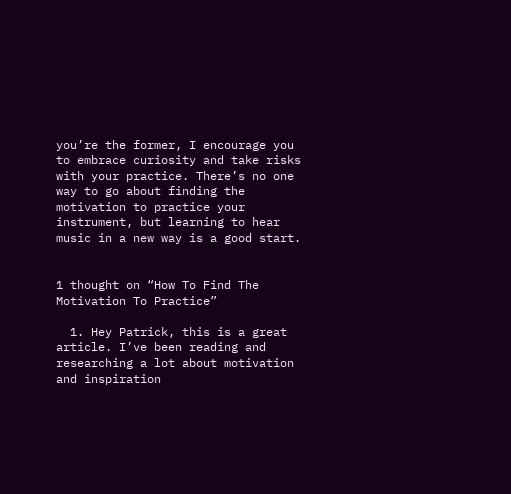you’re the former, I encourage you to embrace curiosity and take risks with your practice. There’s no one way to go about finding the motivation to practice your instrument, but learning to hear music in a new way is a good start.


1 thought on “How To Find The Motivation To Practice”

  1. Hey Patrick, this is a great article. I’ve been reading and researching a lot about motivation and inspiration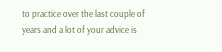to practice over the last couple of years and a lot of your advice is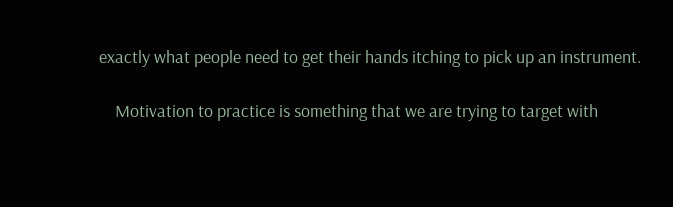exactly what people need to get their hands itching to pick up an instrument.

    Motivation to practice is something that we are trying to target with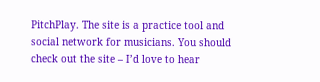PitchPlay. The site is a practice tool and social network for musicians. You should check out the site – I’d love to hear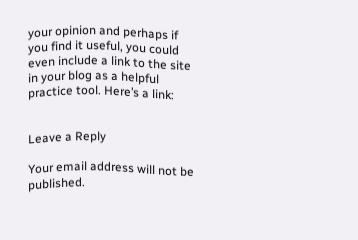your opinion and perhaps if you find it useful, you could even include a link to the site in your blog as a helpful practice tool. Here’s a link:


Leave a Reply

Your email address will not be published.